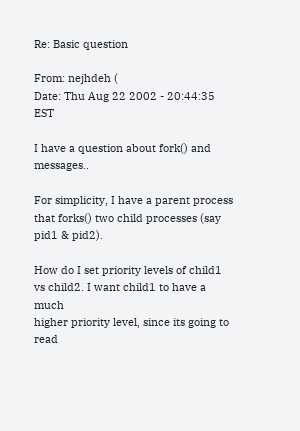Re: Basic question

From: nejhdeh (
Date: Thu Aug 22 2002 - 20:44:35 EST

I have a question about fork() and messages..

For simplicity, I have a parent process that forks() two child processes (say
pid1 & pid2).

How do I set priority levels of child1 vs child2. I want child1 to have a much
higher priority level, since its going to read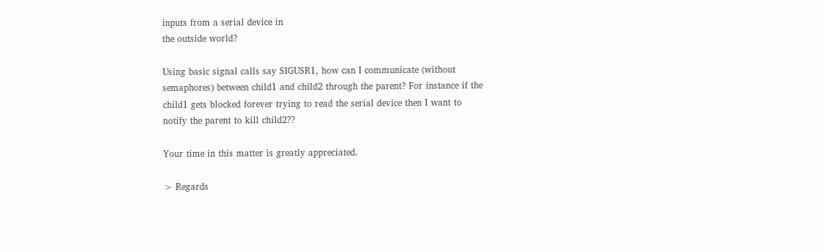inputs from a serial device in
the outside world?

Using basic signal calls say SIGUSR1, how can I communicate (without
semaphores) between child1 and child2 through the parent? For instance if the
child1 gets blocked forever trying to read the serial device then I want to
notify the parent to kill child2??

Your time in this matter is greatly appreciated.

> Regards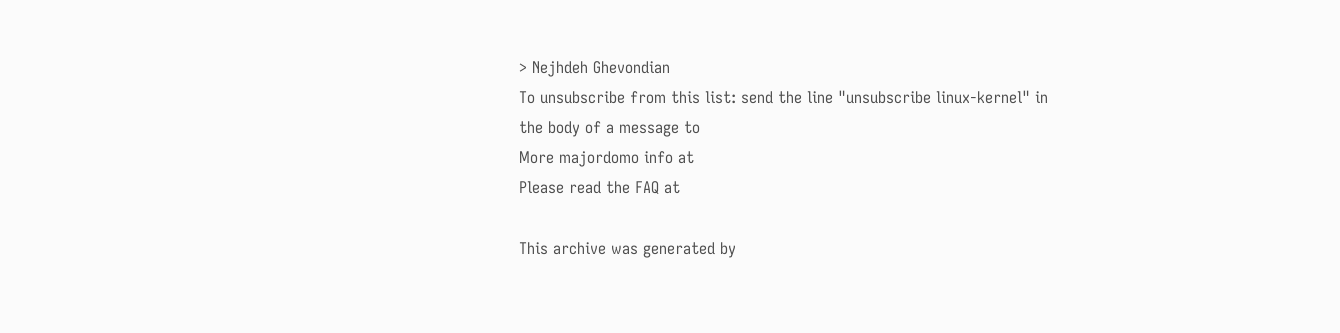> Nejhdeh Ghevondian
To unsubscribe from this list: send the line "unsubscribe linux-kernel" in
the body of a message to
More majordomo info at
Please read the FAQ at

This archive was generated by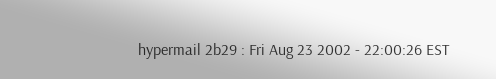hypermail 2b29 : Fri Aug 23 2002 - 22:00:26 EST